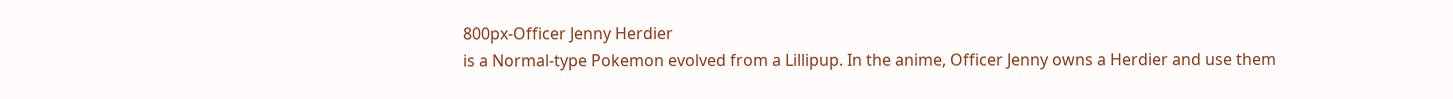800px-Officer Jenny Herdier
is a Normal-type Pokemon evolved from a Lillipup. In the anime, Officer Jenny owns a Herdier and use them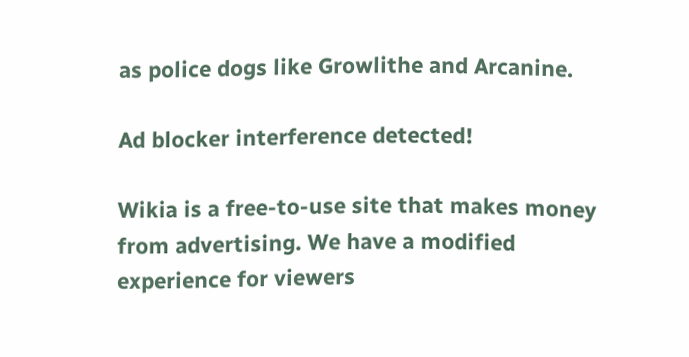as police dogs like Growlithe and Arcanine.

Ad blocker interference detected!

Wikia is a free-to-use site that makes money from advertising. We have a modified experience for viewers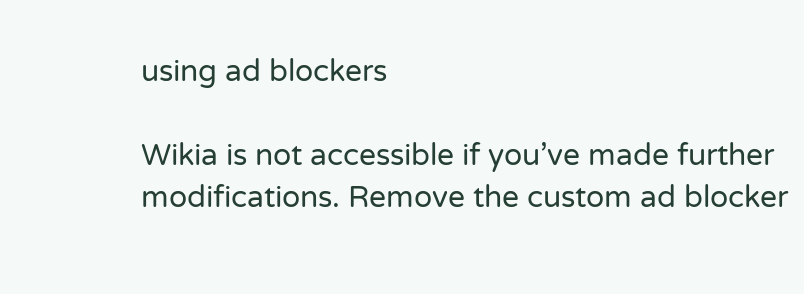using ad blockers

Wikia is not accessible if you’ve made further modifications. Remove the custom ad blocker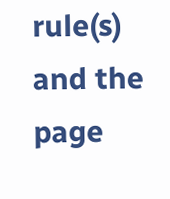rule(s) and the page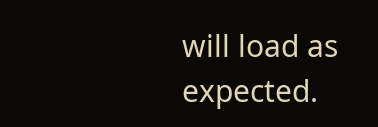will load as expected.